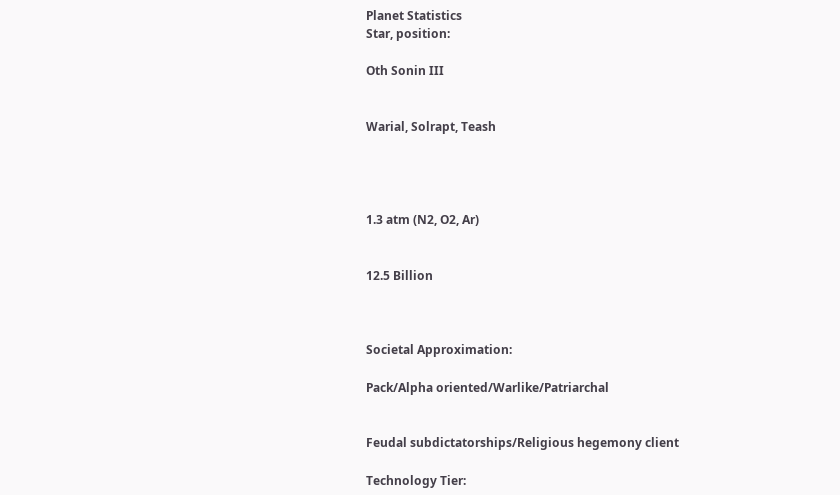Planet Statistics
Star, position:

Oth Sonin III


Warial, Solrapt, Teash




1.3 atm (N2, O2, Ar)


12.5 Billion



Societal Approximation:

Pack/Alpha oriented/Warlike/Patriarchal


Feudal subdictatorships/Religious hegemony client

Technology Tier: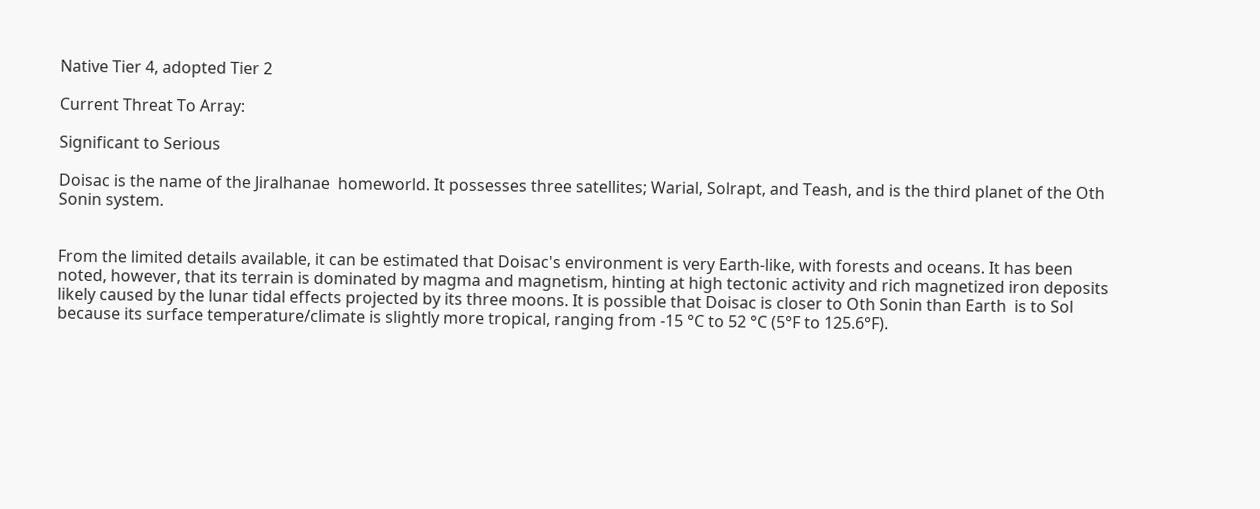Native Tier 4, adopted Tier 2

Current Threat To Array:

Significant to Serious

Doisac is the name of the Jiralhanae  homeworld. It possesses three satellites; Warial, Solrapt, and Teash, and is the third planet of the Oth Sonin system.


From the limited details available, it can be estimated that Doisac's environment is very Earth-like, with forests and oceans. It has been noted, however, that its terrain is dominated by magma and magnetism, hinting at high tectonic activity and rich magnetized iron deposits likely caused by the lunar tidal effects projected by its three moons. It is possible that Doisac is closer to Oth Sonin than Earth  is to Sol because its surface temperature/climate is slightly more tropical, ranging from -15 °C to 52 °C (5°F to 125.6°F).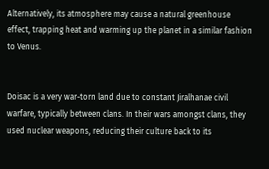Alternatively, its atmosphere may cause a natural greenhouse effect, trapping heat and warming up the planet in a similar fashion to Venus.


Doisac is a very war-torn land due to constant Jiralhanae civil warfare, typically between clans. In their wars amongst clans, they used nuclear weapons, reducing their culture back to its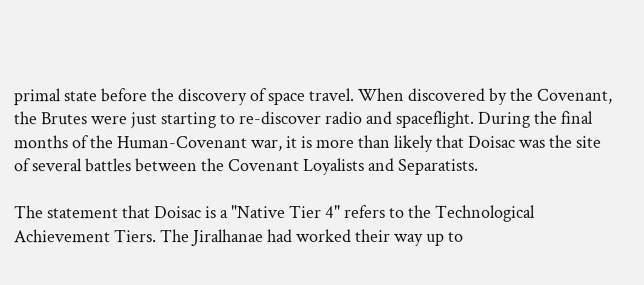primal state before the discovery of space travel. When discovered by the Covenant, the Brutes were just starting to re-discover radio and spaceflight. During the final months of the Human-Covenant war, it is more than likely that Doisac was the site of several battles between the Covenant Loyalists and Separatists.

The statement that Doisac is a "Native Tier 4" refers to the Technological Achievement Tiers. The Jiralhanae had worked their way up to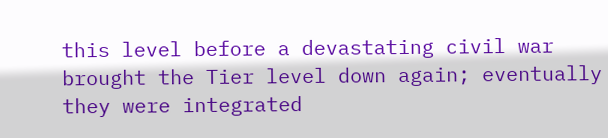this level before a devastating civil war brought the Tier level down again; eventually they were integrated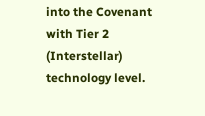into the Covenant with Tier 2 (Interstellar) technology level.